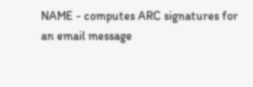NAME - computes ARC signatures for an email message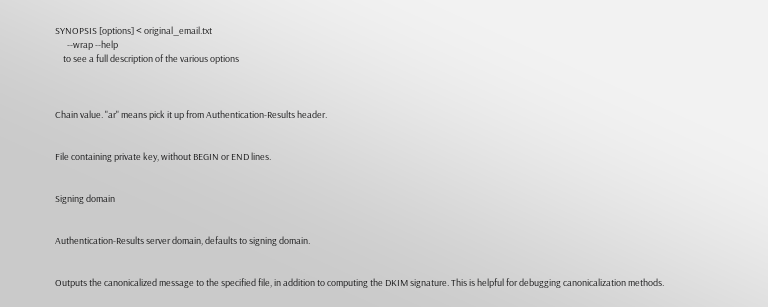SYNOPSIS [options] < original_email.txt
      --wrap --help
    to see a full description of the various options



Chain value. "ar" means pick it up from Authentication-Results header.


File containing private key, without BEGIN or END lines.


Signing domain


Authentication-Results server domain, defaults to signing domain.


Outputs the canonicalized message to the specified file, in addition to computing the DKIM signature. This is helpful for debugging canonicalization methods.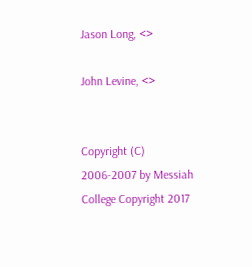Jason Long, <>

John Levine, <>


Copyright (C) 2006-2007 by Messiah College Copyright 2017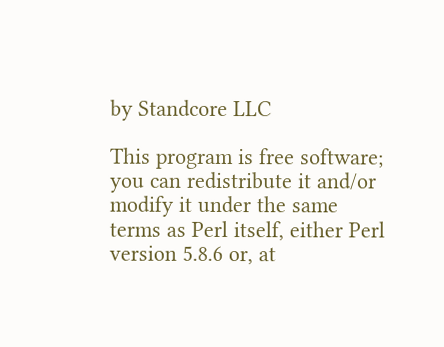by Standcore LLC

This program is free software; you can redistribute it and/or modify it under the same terms as Perl itself, either Perl version 5.8.6 or, at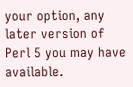your option, any later version of Perl 5 you may have available.